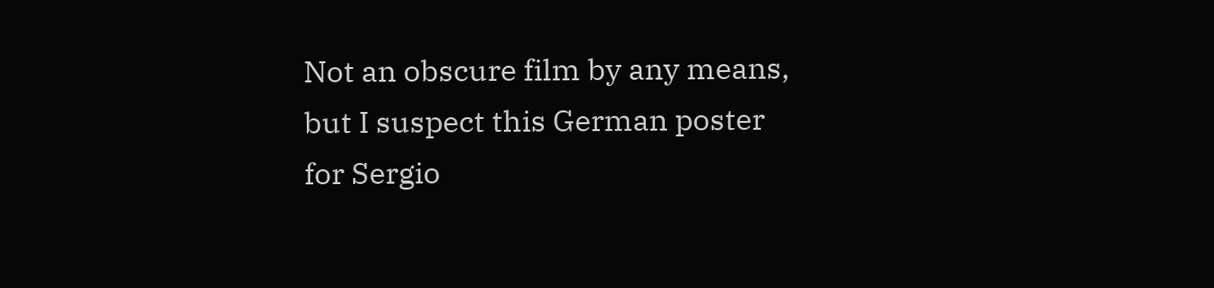Not an obscure film by any means, but I suspect this German poster for Sergio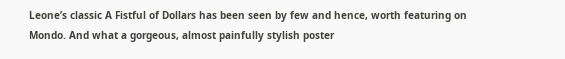Leone’s classic A Fistful of Dollars has been seen by few and hence, worth featuring on Mondo. And what a gorgeous, almost painfully stylish poster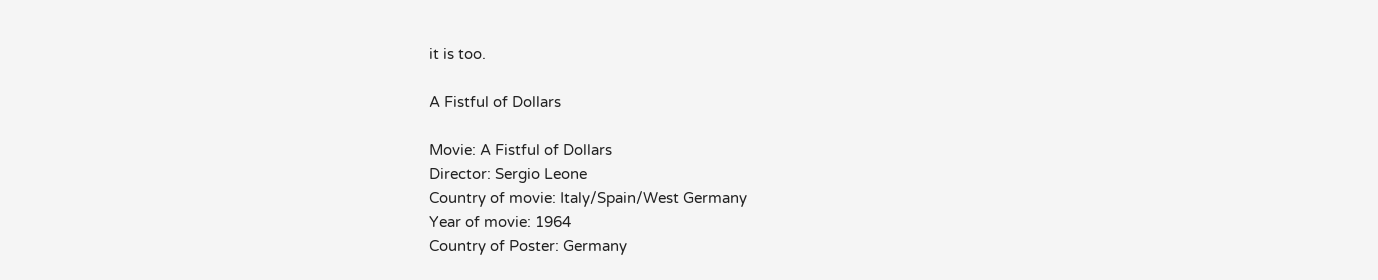it is too.

A Fistful of Dollars

Movie: A Fistful of Dollars
Director: Sergio Leone
Country of movie: Italy/Spain/West Germany
Year of movie: 1964
Country of Poster: Germany